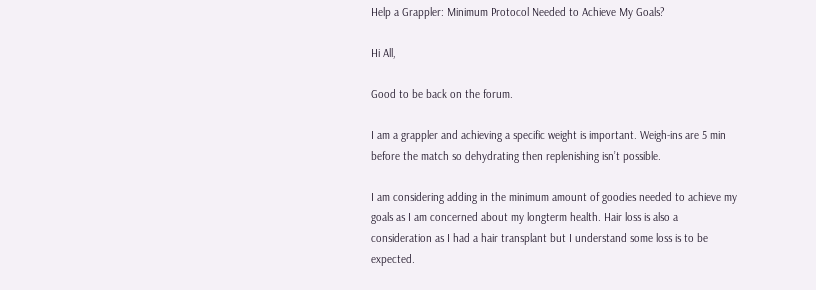Help a Grappler: Minimum Protocol Needed to Achieve My Goals?

Hi All,

Good to be back on the forum.

I am a grappler and achieving a specific weight is important. Weigh-ins are 5 min before the match so dehydrating then replenishing isn’t possible.

I am considering adding in the minimum amount of goodies needed to achieve my goals as I am concerned about my longterm health. Hair loss is also a consideration as I had a hair transplant but I understand some loss is to be expected.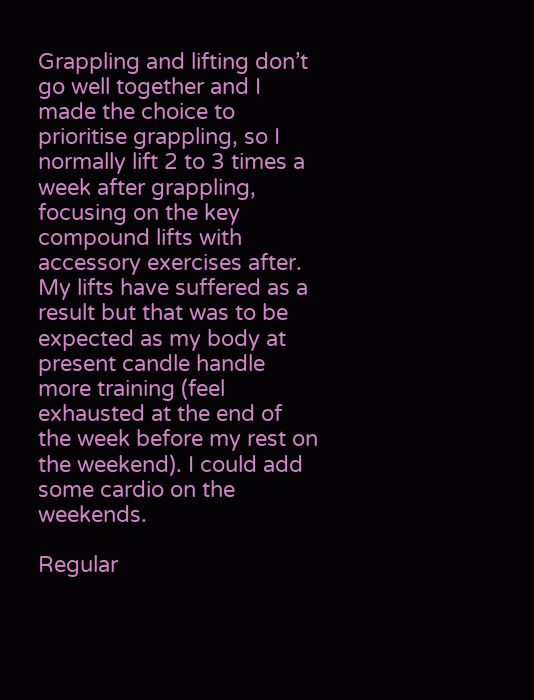Grappling and lifting don’t go well together and I made the choice to prioritise grappling, so I normally lift 2 to 3 times a week after grappling, focusing on the key compound lifts with accessory exercises after. My lifts have suffered as a result but that was to be expected as my body at present candle handle more training (feel exhausted at the end of the week before my rest on the weekend). I could add some cardio on the weekends.

Regular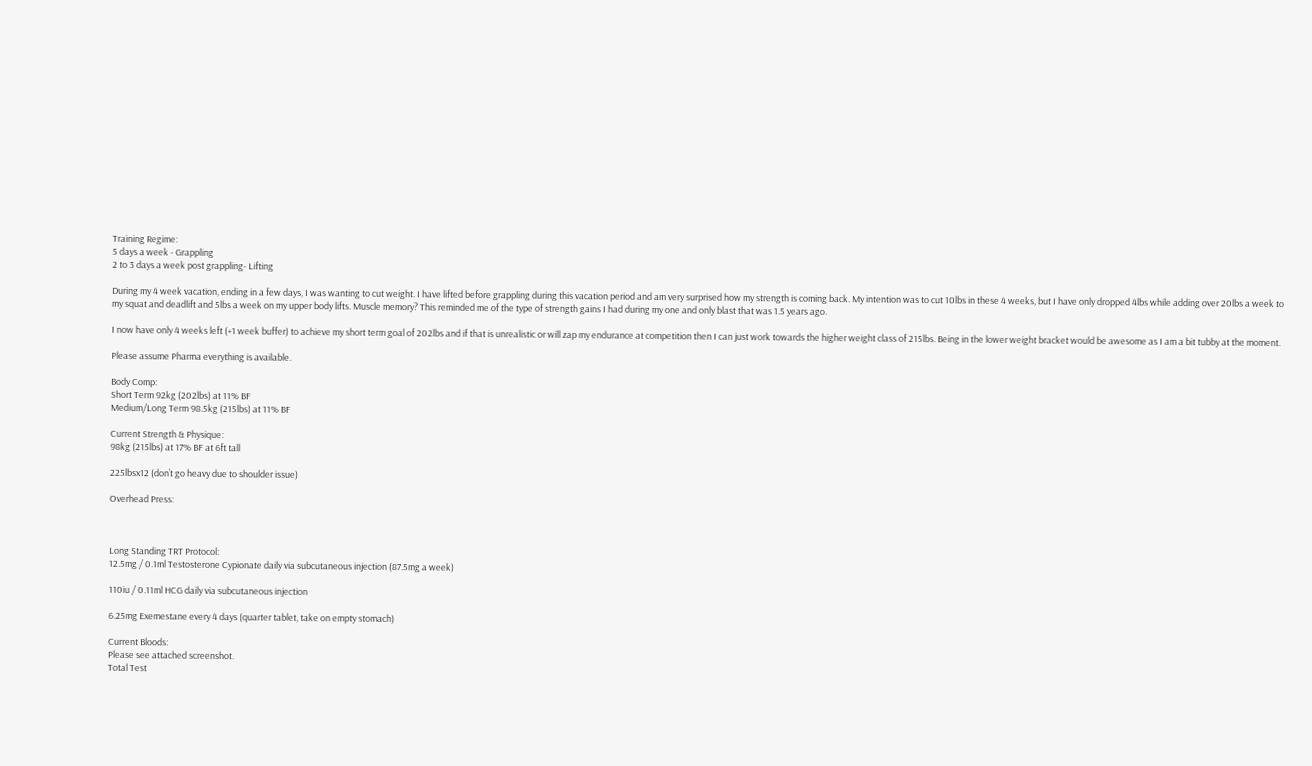Training Regime:
5 days a week - Grappling
2 to 3 days a week post grappling- Lifting

During my 4 week vacation, ending in a few days, I was wanting to cut weight. I have lifted before grappling during this vacation period and am very surprised how my strength is coming back. My intention was to cut 10lbs in these 4 weeks, but I have only dropped 4lbs while adding over 20lbs a week to my squat and deadlift and 5lbs a week on my upper body lifts. Muscle memory? This reminded me of the type of strength gains I had during my one and only blast that was 1.5 years ago.

I now have only 4 weeks left (+1 week buffer) to achieve my short term goal of 202lbs and if that is unrealistic or will zap my endurance at competition then I can just work towards the higher weight class of 215lbs. Being in the lower weight bracket would be awesome as I am a bit tubby at the moment.

Please assume Pharma everything is available.

Body Comp:
Short Term 92kg (202lbs) at 11% BF
Medium/Long Term 98.5kg (215lbs) at 11% BF

Current Strength & Physique:
98kg (215lbs) at 17% BF at 6ft tall

225lbsx12 (don’t go heavy due to shoulder issue)

Overhead Press:



Long Standing TRT Protocol:
12.5mg / 0.1ml Testosterone Cypionate daily via subcutaneous injection (87.5mg a week)

110iu / 0.11ml HCG daily via subcutaneous injection

6.25mg Exemestane every 4 days (quarter tablet, take on empty stomach)

Current Bloods:
Please see attached screenshot.
Total Test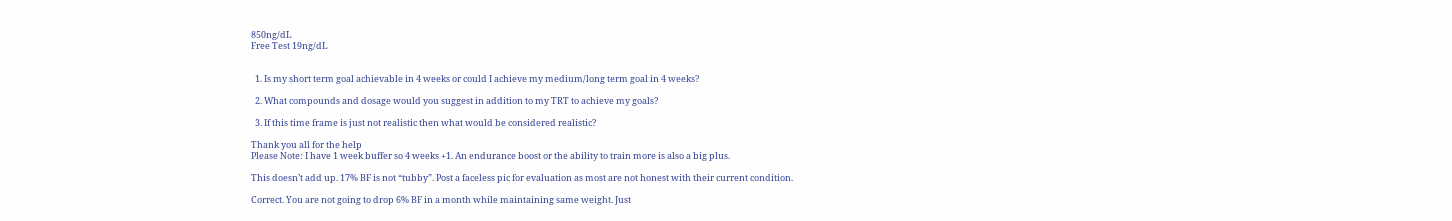850ng/dL
Free Test 19ng/dL


  1. Is my short term goal achievable in 4 weeks or could I achieve my medium/long term goal in 4 weeks?

  2. What compounds and dosage would you suggest in addition to my TRT to achieve my goals?

  3. If this time frame is just not realistic then what would be considered realistic?

Thank you all for the help
Please Note: I have 1 week buffer so 4 weeks +1. An endurance boost or the ability to train more is also a big plus.

This doesn’t add up. 17% BF is not “tubby”. Post a faceless pic for evaluation as most are not honest with their current condition.

Correct. You are not going to drop 6% BF in a month while maintaining same weight. Just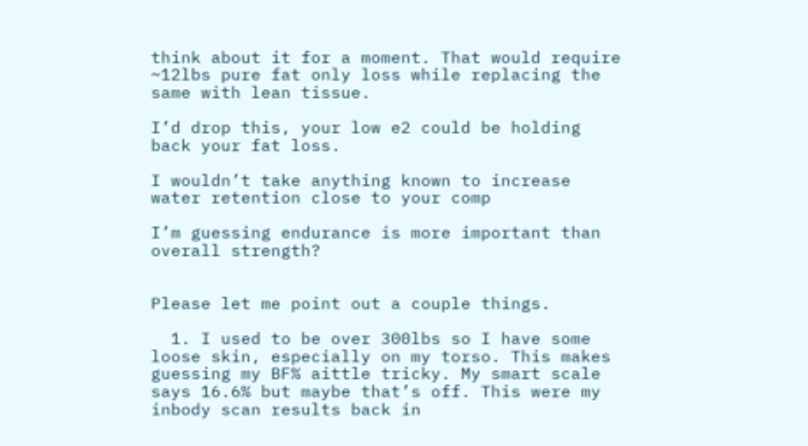think about it for a moment. That would require ~12lbs pure fat only loss while replacing the same with lean tissue.

I’d drop this, your low e2 could be holding back your fat loss.

I wouldn’t take anything known to increase water retention close to your comp

I’m guessing endurance is more important than overall strength?


Please let me point out a couple things.

  1. I used to be over 300lbs so I have some loose skin, especially on my torso. This makes guessing my BF% aittle tricky. My smart scale says 16.6% but maybe that’s off. This were my inbody scan results back in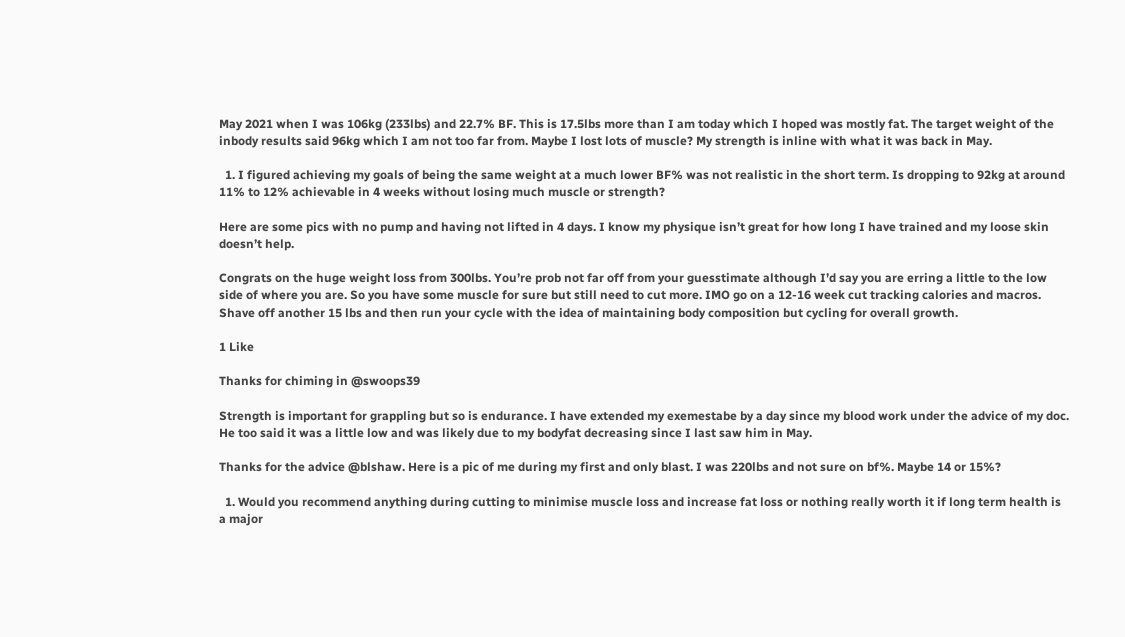May 2021 when I was 106kg (233lbs) and 22.7% BF. This is 17.5lbs more than I am today which I hoped was mostly fat. The target weight of the inbody results said 96kg which I am not too far from. Maybe I lost lots of muscle? My strength is inline with what it was back in May.

  1. I figured achieving my goals of being the same weight at a much lower BF% was not realistic in the short term. Is dropping to 92kg at around 11% to 12% achievable in 4 weeks without losing much muscle or strength?

Here are some pics with no pump and having not lifted in 4 days. I know my physique isn’t great for how long I have trained and my loose skin doesn’t help.

Congrats on the huge weight loss from 300lbs. You’re prob not far off from your guesstimate although I’d say you are erring a little to the low side of where you are. So you have some muscle for sure but still need to cut more. IMO go on a 12-16 week cut tracking calories and macros. Shave off another 15 lbs and then run your cycle with the idea of maintaining body composition but cycling for overall growth.

1 Like

Thanks for chiming in @swoops39

Strength is important for grappling but so is endurance. I have extended my exemestabe by a day since my blood work under the advice of my doc. He too said it was a little low and was likely due to my bodyfat decreasing since I last saw him in May.

Thanks for the advice @blshaw. Here is a pic of me during my first and only blast. I was 220lbs and not sure on bf%. Maybe 14 or 15%?

  1. Would you recommend anything during cutting to minimise muscle loss and increase fat loss or nothing really worth it if long term health is a major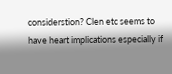considerstion? Clen etc seems to have heart implications especially if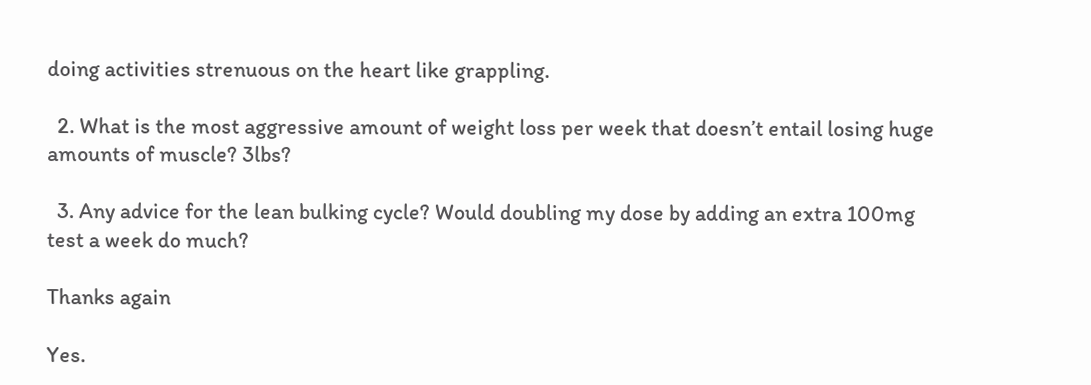doing activities strenuous on the heart like grappling.

  2. What is the most aggressive amount of weight loss per week that doesn’t entail losing huge amounts of muscle? 3lbs?

  3. Any advice for the lean bulking cycle? Would doubling my dose by adding an extra 100mg test a week do much?

Thanks again

Yes.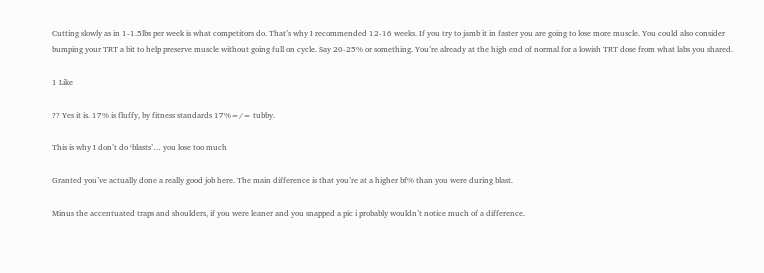Cutting slowly as in 1-1.5lbs per week is what competitors do. That’s why I recommended 12-16 weeks. If you try to jamb it in faster you are going to lose more muscle. You could also consider bumping your TRT a bit to help preserve muscle without going full on cycle. Say 20-25% or something. You’re already at the high end of normal for a lowish TRT dose from what labs you shared.

1 Like

?? Yes it is. 17% is fluffy, by fitness standards 17%=/= tubby.

This is why I don’t do ‘blasts’… you lose too much

Granted you’ve actually done a really good job here. The main difference is that you’re at a higher bf% than you were during blast.

Minus the accentuated traps and shoulders, if you were leaner and you snapped a pic i probably wouldn’t notice much of a difference.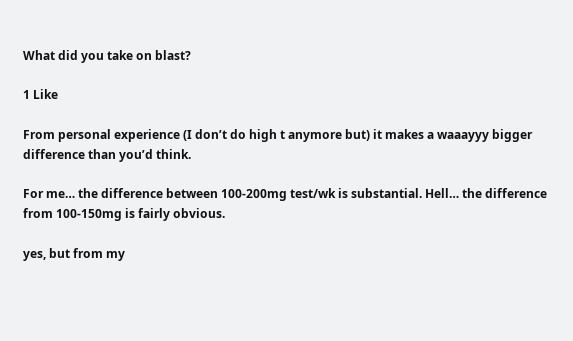What did you take on blast?

1 Like

From personal experience (I don’t do high t anymore but) it makes a waaayyy bigger difference than you’d think.

For me… the difference between 100-200mg test/wk is substantial. Hell… the difference from 100-150mg is fairly obvious.

yes, but from my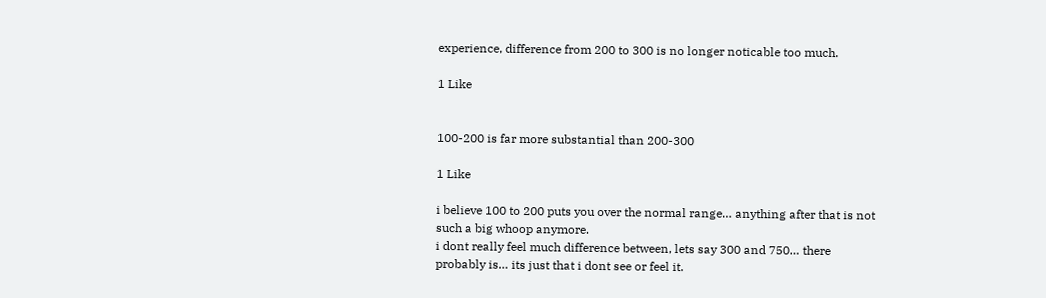experience, difference from 200 to 300 is no longer noticable too much.

1 Like


100-200 is far more substantial than 200-300

1 Like

i believe 100 to 200 puts you over the normal range… anything after that is not such a big whoop anymore.
i dont really feel much difference between, lets say 300 and 750… there probably is… its just that i dont see or feel it.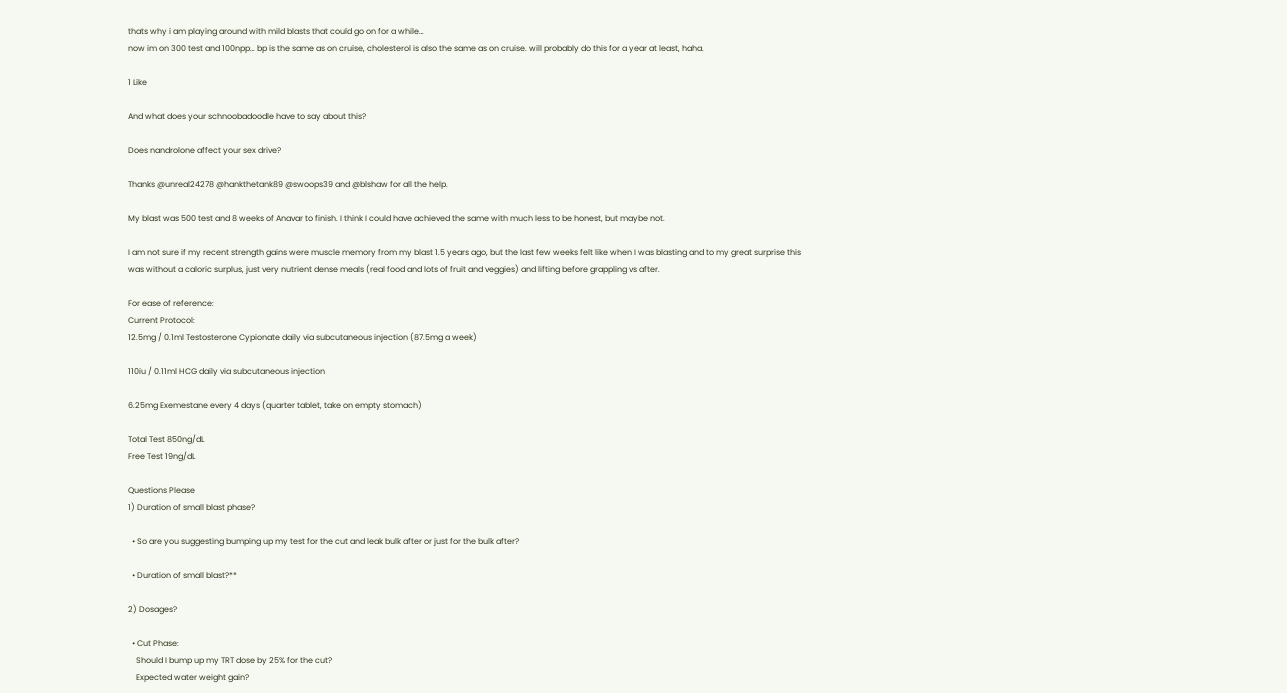thats why i am playing around with mild blasts that could go on for a while…
now im on 300 test and 100npp… bp is the same as on cruise, cholesterol is also the same as on cruise. will probably do this for a year at least, haha.

1 Like

And what does your schnoobadoodle have to say about this?

Does nandrolone affect your sex drive?

Thanks @unreal24278 @hankthetank89 @swoops39 and @blshaw for all the help.

My blast was 500 test and 8 weeks of Anavar to finish. I think I could have achieved the same with much less to be honest, but maybe not.

I am not sure if my recent strength gains were muscle memory from my blast 1.5 years ago, but the last few weeks felt like when I was blasting and to my great surprise this was without a caloric surplus, just very nutrient dense meals (real food and lots of fruit and veggies) and lifting before grappling vs after.

For ease of reference:
Current Protocol:
12.5mg / 0.1ml Testosterone Cypionate daily via subcutaneous injection (87.5mg a week)

110iu / 0.11ml HCG daily via subcutaneous injection

6.25mg Exemestane every 4 days (quarter tablet, take on empty stomach)

Total Test 850ng/dL
Free Test 19ng/dL

Questions Please
1) Duration of small blast phase?

  • So are you suggesting bumping up my test for the cut and leak bulk after or just for the bulk after?

  • Duration of small blast?**

2) Dosages?

  • Cut Phase:
    Should I bump up my TRT dose by 25% for the cut?
    Expected water weight gain?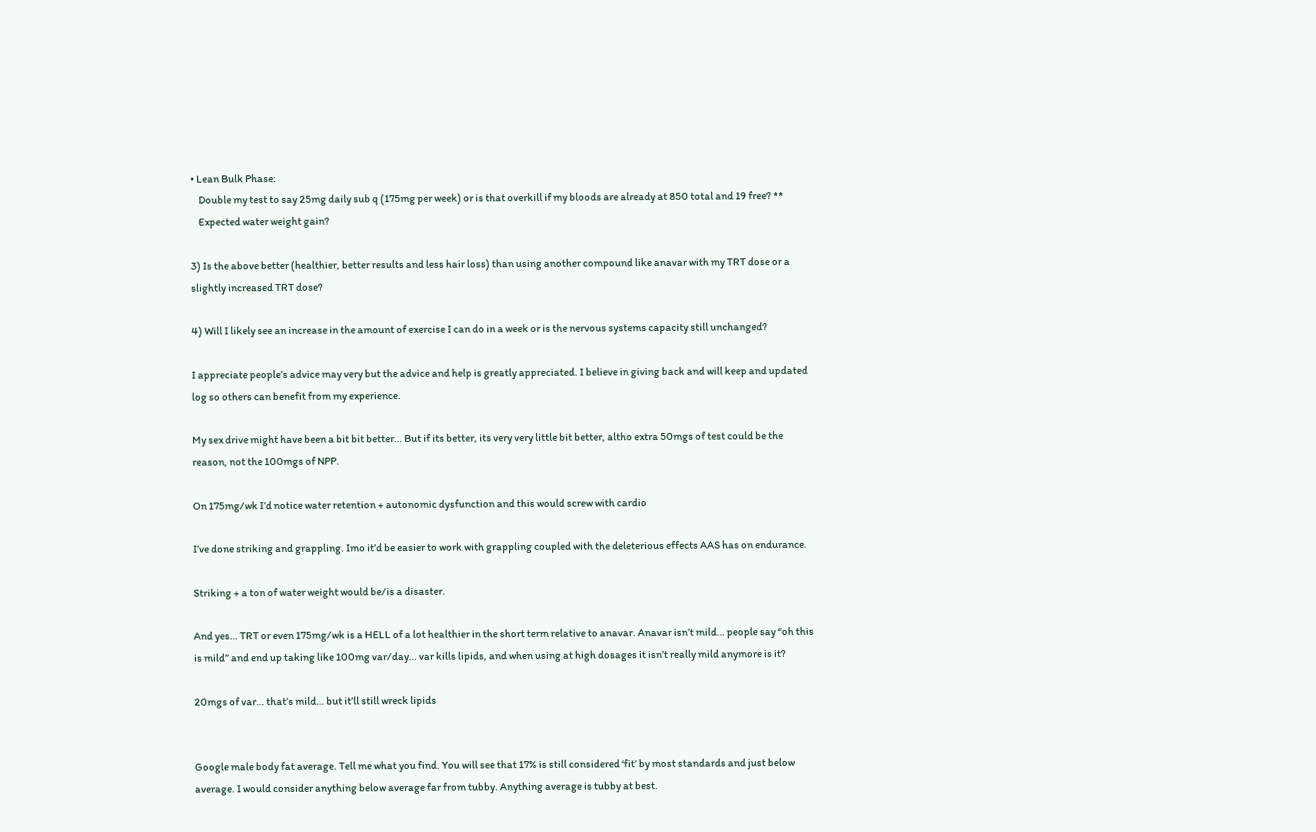• Lean Bulk Phase:
    Double my test to say 25mg daily sub q (175mg per week) or is that overkill if my bloods are already at 850 total and 19 free? **
    Expected water weight gain?

3) Is the above better (healthier, better results and less hair loss) than using another compound like anavar with my TRT dose or a slightly increased TRT dose?

4) Will I likely see an increase in the amount of exercise I can do in a week or is the nervous systems capacity still unchanged?

I appreciate people’s advice may very but the advice and help is greatly appreciated. I believe in giving back and will keep and updated log so others can benefit from my experience.

My sex drive might have been a bit bit better… But if its better, its very very little bit better, altho extra 50mgs of test could be the reason, not the 100mgs of NPP.

On 175mg/wk I’d notice water retention + autonomic dysfunction and this would screw with cardio

I’ve done striking and grappling. Imo it’d be easier to work with grappling coupled with the deleterious effects AAS has on endurance.

Striking + a ton of water weight would be/is a disaster.

And yes… TRT or even 175mg/wk is a HELL of a lot healthier in the short term relative to anavar. Anavar isn’t mild… people say “oh this is mild” and end up taking like 100mg var/day… var kills lipids, and when using at high dosages it isn’t really mild anymore is it?

20mgs of var… that’s mild… but it’ll still wreck lipids


Google male body fat average. Tell me what you find. You will see that 17% is still considered ‘fit’ by most standards and just below average. I would consider anything below average far from tubby. Anything average is tubby at best.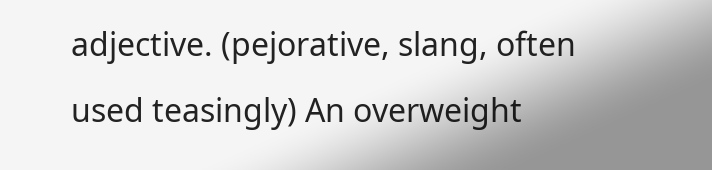adjective. (pejorative, slang, often used teasingly) An overweight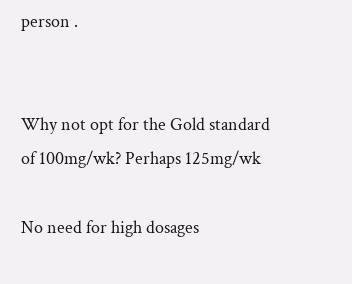person .


Why not opt for the Gold standard of 100mg/wk? Perhaps 125mg/wk

No need for high dosages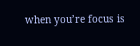when you’re focus is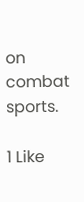on combat sports.

1 Like